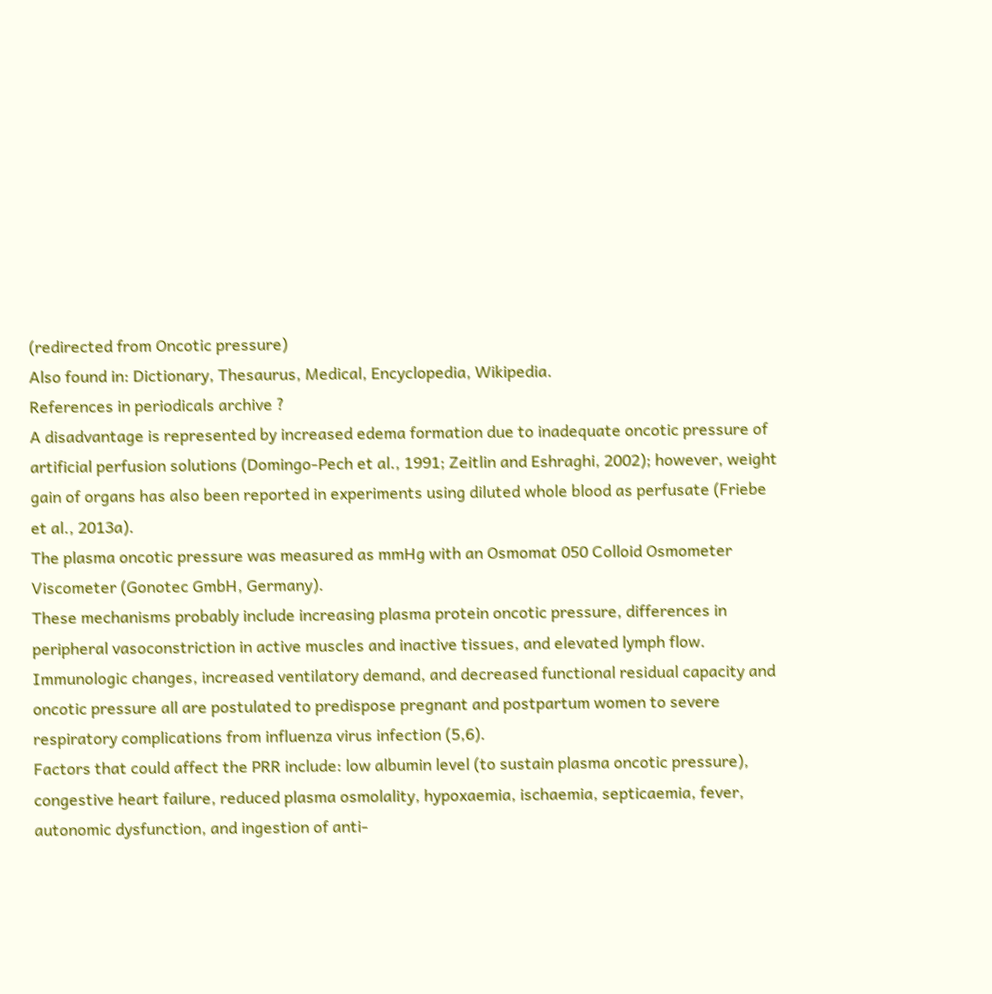(redirected from Oncotic pressure)
Also found in: Dictionary, Thesaurus, Medical, Encyclopedia, Wikipedia.
References in periodicals archive ?
A disadvantage is represented by increased edema formation due to inadequate oncotic pressure of artificial perfusion solutions (Domingo-Pech et al., 1991; Zeitlin and Eshraghi, 2002); however, weight gain of organs has also been reported in experiments using diluted whole blood as perfusate (Friebe et al., 2013a).
The plasma oncotic pressure was measured as mmHg with an Osmomat 050 Colloid Osmometer Viscometer (Gonotec GmbH, Germany).
These mechanisms probably include increasing plasma protein oncotic pressure, differences in peripheral vasoconstriction in active muscles and inactive tissues, and elevated lymph flow.
Immunologic changes, increased ventilatory demand, and decreased functional residual capacity and oncotic pressure all are postulated to predispose pregnant and postpartum women to severe respiratory complications from influenza virus infection (5,6).
Factors that could affect the PRR include: low albumin level (to sustain plasma oncotic pressure), congestive heart failure, reduced plasma osmolality, hypoxaemia, ischaemia, septicaemia, fever, autonomic dysfunction, and ingestion of anti-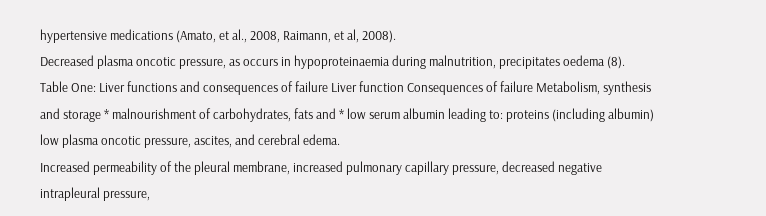hypertensive medications (Amato, et al., 2008, Raimann, et al, 2008).
Decreased plasma oncotic pressure, as occurs in hypoproteinaemia during malnutrition, precipitates oedema (8).
Table One: Liver functions and consequences of failure Liver function Consequences of failure Metabolism, synthesis and storage * malnourishment of carbohydrates, fats and * low serum albumin leading to: proteins (including albumin) low plasma oncotic pressure, ascites, and cerebral edema.
Increased permeability of the pleural membrane, increased pulmonary capillary pressure, decreased negative intrapleural pressure,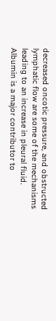decreased oncotic pressure, and obstructed lymphatic flow are some of the mechanisms leading to an increase in pleural fluid.
Albumin is a major contributor to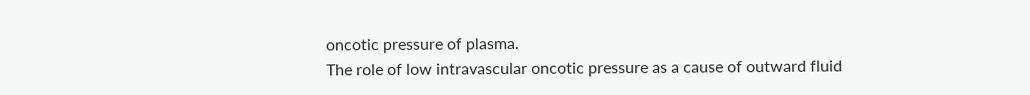oncotic pressure of plasma.
The role of low intravascular oncotic pressure as a cause of outward fluid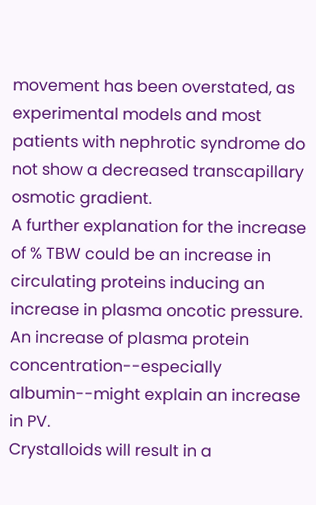movement has been overstated, as experimental models and most patients with nephrotic syndrome do not show a decreased transcapillary osmotic gradient.
A further explanation for the increase of % TBW could be an increase in circulating proteins inducing an increase in plasma oncotic pressure. An increase of plasma protein concentration--especially albumin--might explain an increase in PV.
Crystalloids will result in a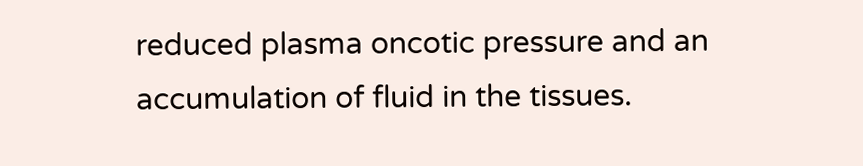reduced plasma oncotic pressure and an accumulation of fluid in the tissues.